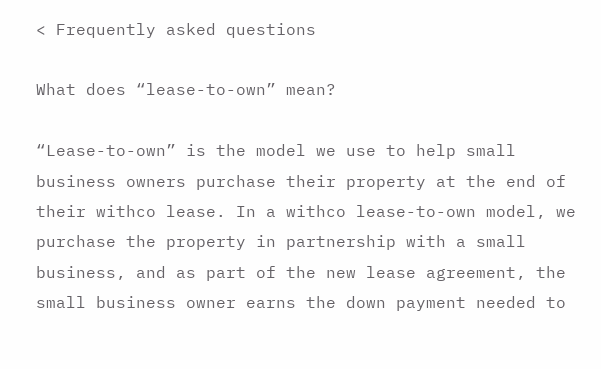< Frequently asked questions

What does “lease-to-own” mean?

“Lease-to-own” is the model we use to help small business owners purchase their property at the end of their withco lease. In a withco lease-to-own model, we purchase the property in partnership with a small business, and as part of the new lease agreement, the small business owner earns the down payment needed to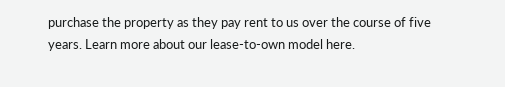purchase the property as they pay rent to us over the course of five years. Learn more about our lease-to-own model here.